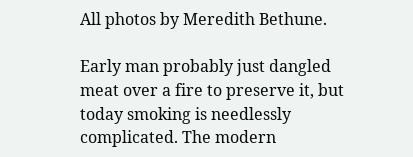All photos by Meredith Bethune.

Early man probably just dangled meat over a fire to preserve it, but today smoking is needlessly complicated. The modern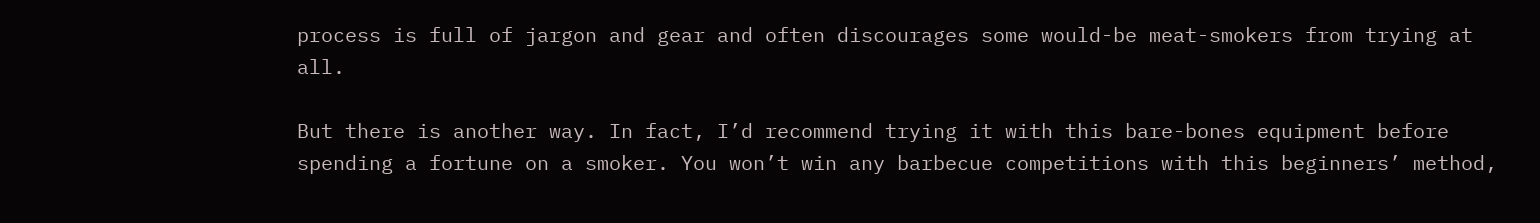process is full of jargon and gear and often discourages some would-be meat-smokers from trying at all.

But there is another way. In fact, I’d recommend trying it with this bare-bones equipment before spending a fortune on a smoker. You won’t win any barbecue competitions with this beginners’ method,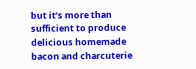but it’s more than sufficient to produce delicious homemade bacon and charcuterie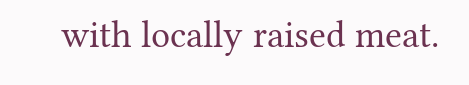with locally raised meat.